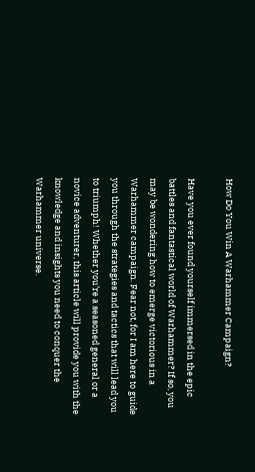How Do You Win A Warhammer Campaign?

Have you ever found yourself immersed in the epic battles and fantastical world of Warhammer? If so, you may be wondering how to emerge victorious in a Warhammer campaign. Fear not, for I am here to guide you through the strategies and tactics that will lead you to triumph! Whether you’re a seasoned general or a novice adventurer, this article will provide you with the knowledge and insights you need to conquer the Warhammer universe.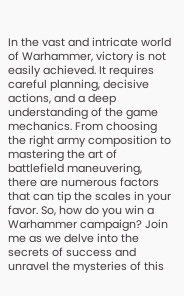In the vast and intricate world of Warhammer, victory is not easily achieved. It requires careful planning, decisive actions, and a deep understanding of the game mechanics. From choosing the right army composition to mastering the art of battlefield maneuvering, there are numerous factors that can tip the scales in your favor. So, how do you win a Warhammer campaign? Join me as we delve into the secrets of success and unravel the mysteries of this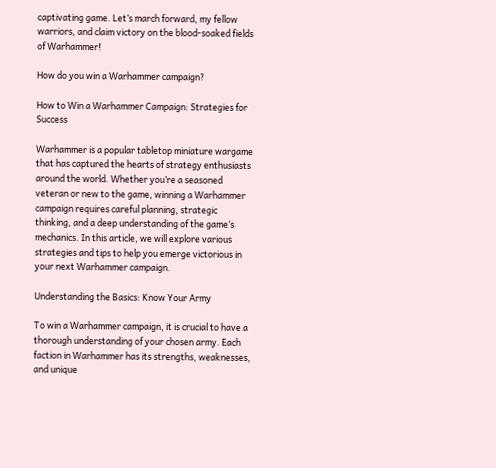captivating game. Let’s march forward, my fellow warriors, and claim victory on the blood-soaked fields of Warhammer!

How do you win a Warhammer campaign?

How to Win a Warhammer Campaign: Strategies for Success

Warhammer is a popular tabletop miniature wargame that has captured the hearts of strategy enthusiasts around the world. Whether you’re a seasoned veteran or new to the game, winning a Warhammer campaign requires careful planning, strategic thinking, and a deep understanding of the game’s mechanics. In this article, we will explore various strategies and tips to help you emerge victorious in your next Warhammer campaign.

Understanding the Basics: Know Your Army

To win a Warhammer campaign, it is crucial to have a thorough understanding of your chosen army. Each faction in Warhammer has its strengths, weaknesses, and unique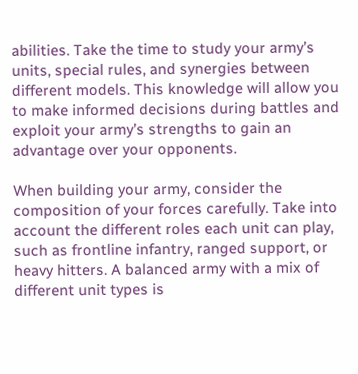abilities. Take the time to study your army’s units, special rules, and synergies between different models. This knowledge will allow you to make informed decisions during battles and exploit your army’s strengths to gain an advantage over your opponents.

When building your army, consider the composition of your forces carefully. Take into account the different roles each unit can play, such as frontline infantry, ranged support, or heavy hitters. A balanced army with a mix of different unit types is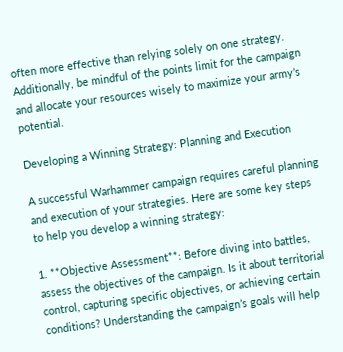often more effective than relying solely on one strategy. Additionally, be mindful of the points limit for the campaign and allocate your resources wisely to maximize your army’s potential.

Developing a Winning Strategy: Planning and Execution

A successful Warhammer campaign requires careful planning and execution of your strategies. Here are some key steps to help you develop a winning strategy:

1. **Objective Assessment**: Before diving into battles, assess the objectives of the campaign. Is it about territorial control, capturing specific objectives, or achieving certain conditions? Understanding the campaign’s goals will help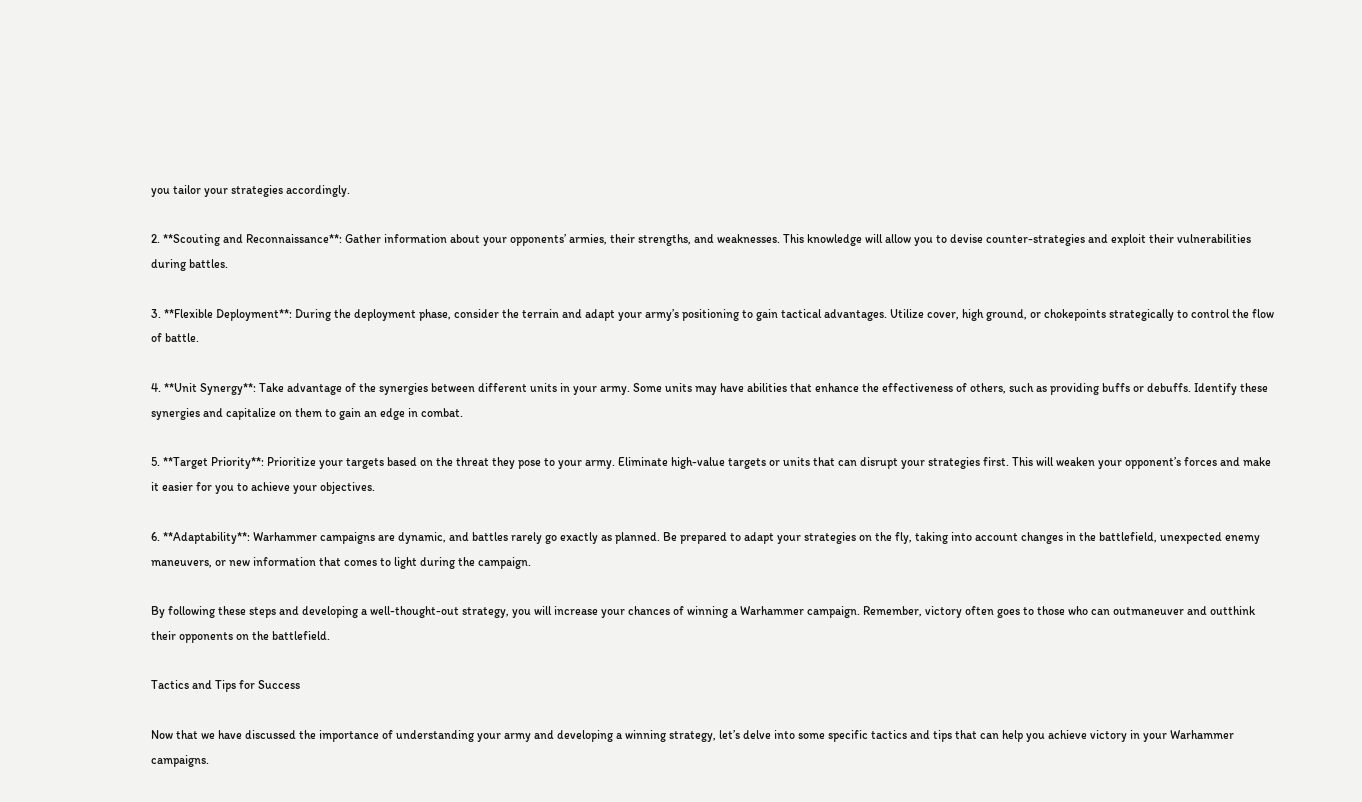you tailor your strategies accordingly.

2. **Scouting and Reconnaissance**: Gather information about your opponents’ armies, their strengths, and weaknesses. This knowledge will allow you to devise counter-strategies and exploit their vulnerabilities during battles.

3. **Flexible Deployment**: During the deployment phase, consider the terrain and adapt your army’s positioning to gain tactical advantages. Utilize cover, high ground, or chokepoints strategically to control the flow of battle.

4. **Unit Synergy**: Take advantage of the synergies between different units in your army. Some units may have abilities that enhance the effectiveness of others, such as providing buffs or debuffs. Identify these synergies and capitalize on them to gain an edge in combat.

5. **Target Priority**: Prioritize your targets based on the threat they pose to your army. Eliminate high-value targets or units that can disrupt your strategies first. This will weaken your opponent’s forces and make it easier for you to achieve your objectives.

6. **Adaptability**: Warhammer campaigns are dynamic, and battles rarely go exactly as planned. Be prepared to adapt your strategies on the fly, taking into account changes in the battlefield, unexpected enemy maneuvers, or new information that comes to light during the campaign.

By following these steps and developing a well-thought-out strategy, you will increase your chances of winning a Warhammer campaign. Remember, victory often goes to those who can outmaneuver and outthink their opponents on the battlefield.

Tactics and Tips for Success

Now that we have discussed the importance of understanding your army and developing a winning strategy, let’s delve into some specific tactics and tips that can help you achieve victory in your Warhammer campaigns.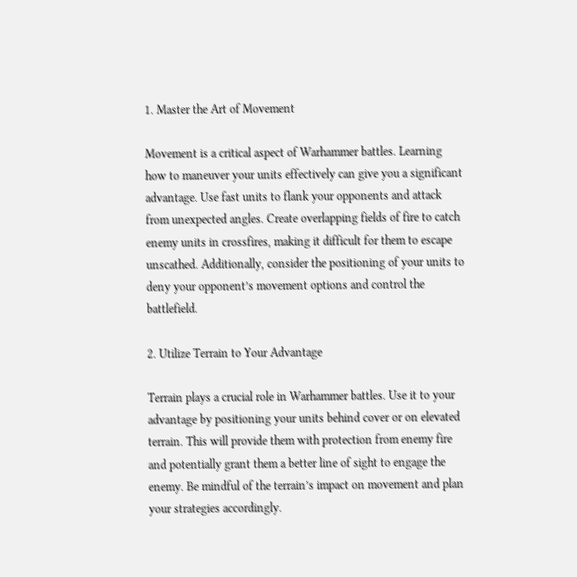1. Master the Art of Movement

Movement is a critical aspect of Warhammer battles. Learning how to maneuver your units effectively can give you a significant advantage. Use fast units to flank your opponents and attack from unexpected angles. Create overlapping fields of fire to catch enemy units in crossfires, making it difficult for them to escape unscathed. Additionally, consider the positioning of your units to deny your opponent’s movement options and control the battlefield.

2. Utilize Terrain to Your Advantage

Terrain plays a crucial role in Warhammer battles. Use it to your advantage by positioning your units behind cover or on elevated terrain. This will provide them with protection from enemy fire and potentially grant them a better line of sight to engage the enemy. Be mindful of the terrain’s impact on movement and plan your strategies accordingly.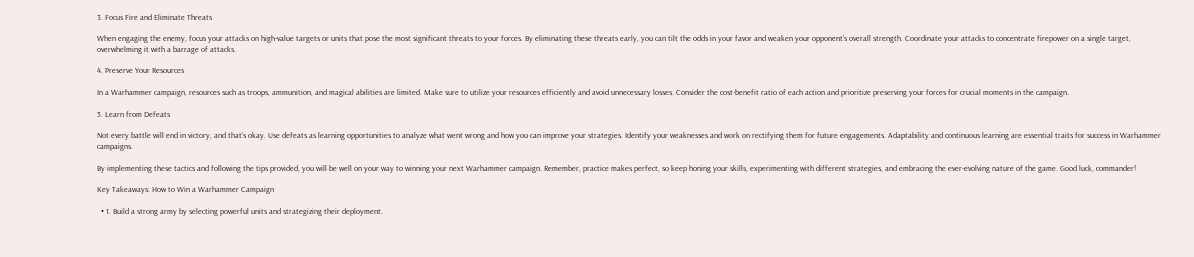3. Focus Fire and Eliminate Threats

When engaging the enemy, focus your attacks on high-value targets or units that pose the most significant threats to your forces. By eliminating these threats early, you can tilt the odds in your favor and weaken your opponent’s overall strength. Coordinate your attacks to concentrate firepower on a single target, overwhelming it with a barrage of attacks.

4. Preserve Your Resources

In a Warhammer campaign, resources such as troops, ammunition, and magical abilities are limited. Make sure to utilize your resources efficiently and avoid unnecessary losses. Consider the cost-benefit ratio of each action and prioritize preserving your forces for crucial moments in the campaign.

5. Learn from Defeats

Not every battle will end in victory, and that’s okay. Use defeats as learning opportunities to analyze what went wrong and how you can improve your strategies. Identify your weaknesses and work on rectifying them for future engagements. Adaptability and continuous learning are essential traits for success in Warhammer campaigns.

By implementing these tactics and following the tips provided, you will be well on your way to winning your next Warhammer campaign. Remember, practice makes perfect, so keep honing your skills, experimenting with different strategies, and embracing the ever-evolving nature of the game. Good luck, commander!

Key Takeaways: How to Win a Warhammer Campaign

  • 1. Build a strong army by selecting powerful units and strategizing their deployment.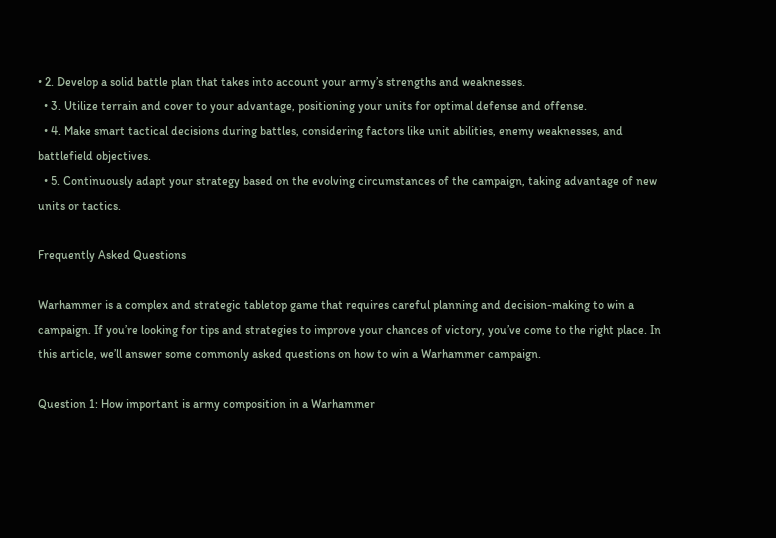• 2. Develop a solid battle plan that takes into account your army’s strengths and weaknesses.
  • 3. Utilize terrain and cover to your advantage, positioning your units for optimal defense and offense.
  • 4. Make smart tactical decisions during battles, considering factors like unit abilities, enemy weaknesses, and battlefield objectives.
  • 5. Continuously adapt your strategy based on the evolving circumstances of the campaign, taking advantage of new units or tactics.

Frequently Asked Questions

Warhammer is a complex and strategic tabletop game that requires careful planning and decision-making to win a campaign. If you’re looking for tips and strategies to improve your chances of victory, you’ve come to the right place. In this article, we’ll answer some commonly asked questions on how to win a Warhammer campaign.

Question 1: How important is army composition in a Warhammer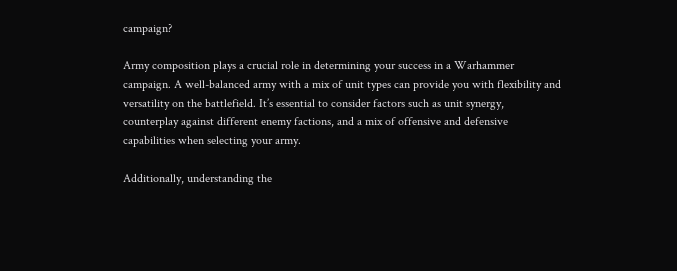campaign?

Army composition plays a crucial role in determining your success in a Warhammer campaign. A well-balanced army with a mix of unit types can provide you with flexibility and versatility on the battlefield. It’s essential to consider factors such as unit synergy, counterplay against different enemy factions, and a mix of offensive and defensive capabilities when selecting your army.

Additionally, understanding the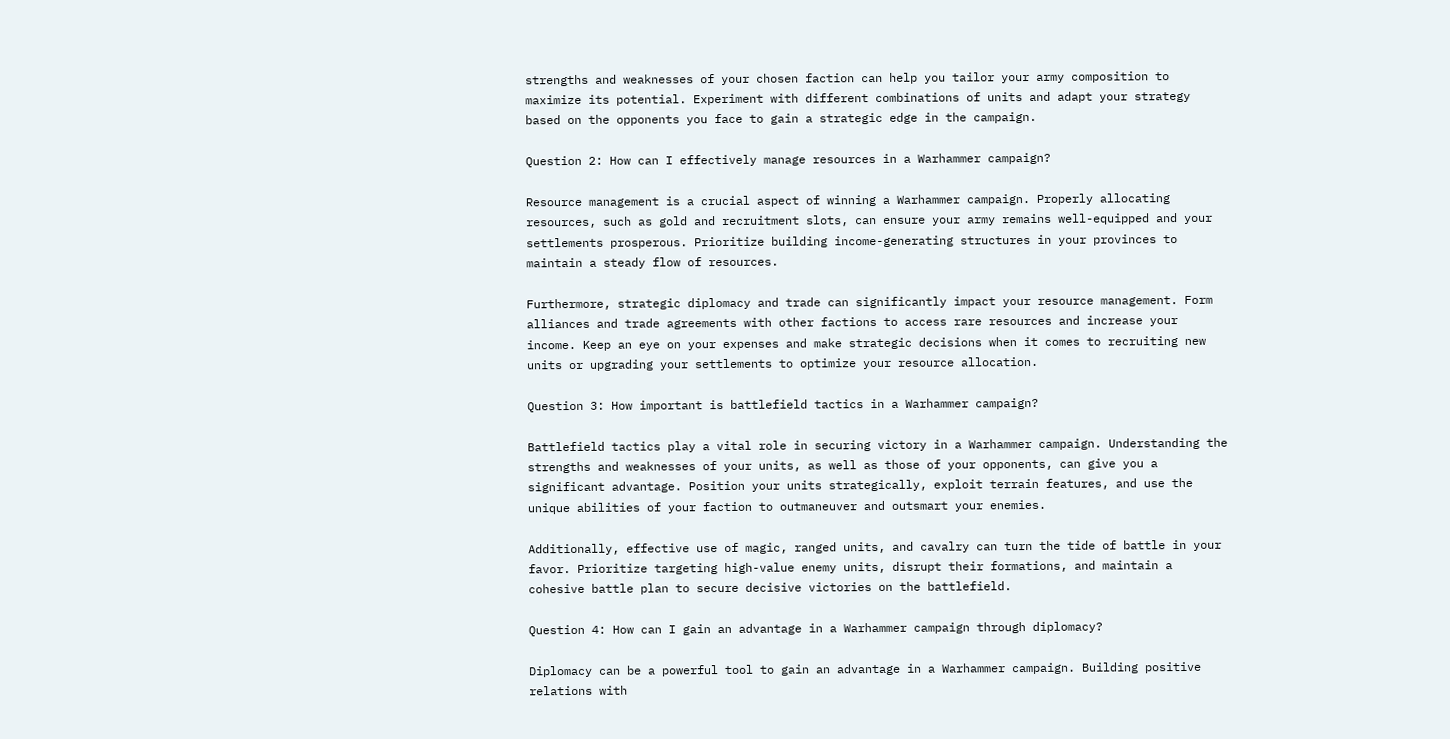strengths and weaknesses of your chosen faction can help you tailor your army composition to maximize its potential. Experiment with different combinations of units and adapt your strategy based on the opponents you face to gain a strategic edge in the campaign.

Question 2: How can I effectively manage resources in a Warhammer campaign?

Resource management is a crucial aspect of winning a Warhammer campaign. Properly allocating resources, such as gold and recruitment slots, can ensure your army remains well-equipped and your settlements prosperous. Prioritize building income-generating structures in your provinces to maintain a steady flow of resources.

Furthermore, strategic diplomacy and trade can significantly impact your resource management. Form alliances and trade agreements with other factions to access rare resources and increase your income. Keep an eye on your expenses and make strategic decisions when it comes to recruiting new units or upgrading your settlements to optimize your resource allocation.

Question 3: How important is battlefield tactics in a Warhammer campaign?

Battlefield tactics play a vital role in securing victory in a Warhammer campaign. Understanding the strengths and weaknesses of your units, as well as those of your opponents, can give you a significant advantage. Position your units strategically, exploit terrain features, and use the unique abilities of your faction to outmaneuver and outsmart your enemies.

Additionally, effective use of magic, ranged units, and cavalry can turn the tide of battle in your favor. Prioritize targeting high-value enemy units, disrupt their formations, and maintain a cohesive battle plan to secure decisive victories on the battlefield.

Question 4: How can I gain an advantage in a Warhammer campaign through diplomacy?

Diplomacy can be a powerful tool to gain an advantage in a Warhammer campaign. Building positive relations with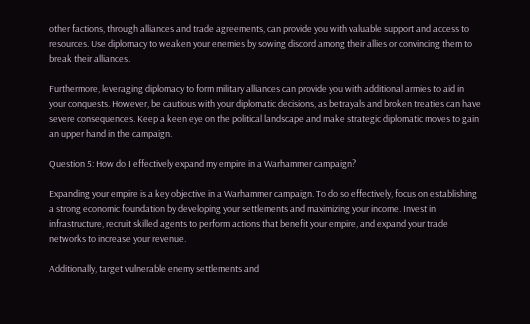other factions, through alliances and trade agreements, can provide you with valuable support and access to resources. Use diplomacy to weaken your enemies by sowing discord among their allies or convincing them to break their alliances.

Furthermore, leveraging diplomacy to form military alliances can provide you with additional armies to aid in your conquests. However, be cautious with your diplomatic decisions, as betrayals and broken treaties can have severe consequences. Keep a keen eye on the political landscape and make strategic diplomatic moves to gain an upper hand in the campaign.

Question 5: How do I effectively expand my empire in a Warhammer campaign?

Expanding your empire is a key objective in a Warhammer campaign. To do so effectively, focus on establishing a strong economic foundation by developing your settlements and maximizing your income. Invest in infrastructure, recruit skilled agents to perform actions that benefit your empire, and expand your trade networks to increase your revenue.

Additionally, target vulnerable enemy settlements and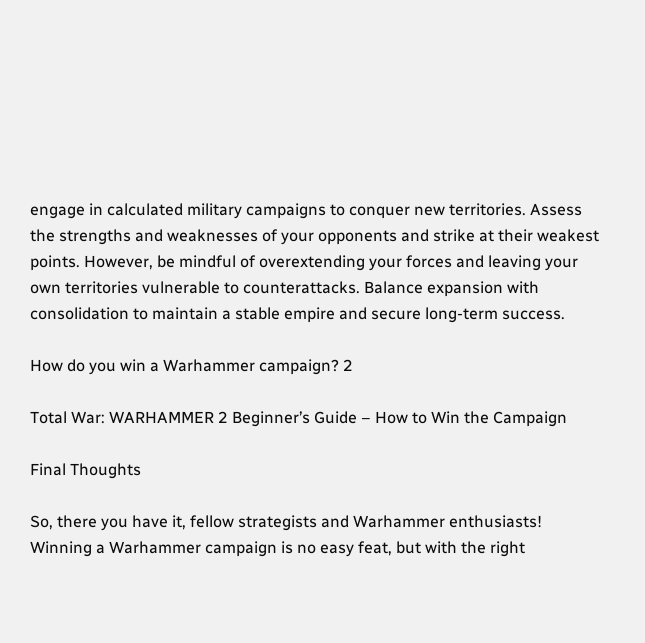engage in calculated military campaigns to conquer new territories. Assess the strengths and weaknesses of your opponents and strike at their weakest points. However, be mindful of overextending your forces and leaving your own territories vulnerable to counterattacks. Balance expansion with consolidation to maintain a stable empire and secure long-term success.

How do you win a Warhammer campaign? 2

Total War: WARHAMMER 2 Beginner’s Guide – How to Win the Campaign

Final Thoughts

So, there you have it, fellow strategists and Warhammer enthusiasts! Winning a Warhammer campaign is no easy feat, but with the right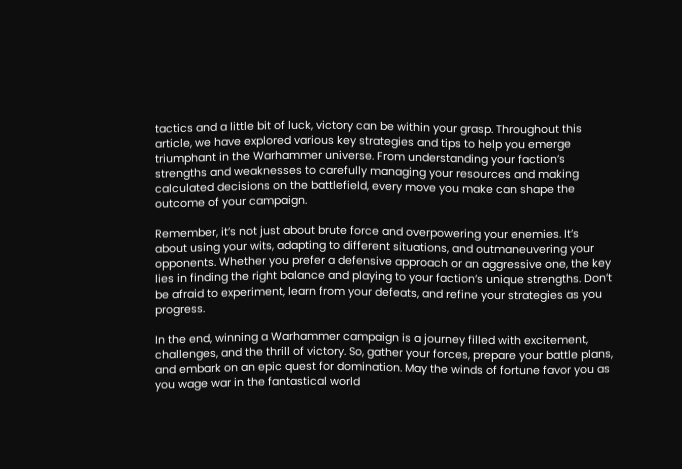tactics and a little bit of luck, victory can be within your grasp. Throughout this article, we have explored various key strategies and tips to help you emerge triumphant in the Warhammer universe. From understanding your faction’s strengths and weaknesses to carefully managing your resources and making calculated decisions on the battlefield, every move you make can shape the outcome of your campaign.

Remember, it’s not just about brute force and overpowering your enemies. It’s about using your wits, adapting to different situations, and outmaneuvering your opponents. Whether you prefer a defensive approach or an aggressive one, the key lies in finding the right balance and playing to your faction’s unique strengths. Don’t be afraid to experiment, learn from your defeats, and refine your strategies as you progress.

In the end, winning a Warhammer campaign is a journey filled with excitement, challenges, and the thrill of victory. So, gather your forces, prepare your battle plans, and embark on an epic quest for domination. May the winds of fortune favor you as you wage war in the fantastical world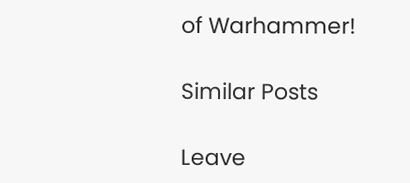of Warhammer!

Similar Posts

Leave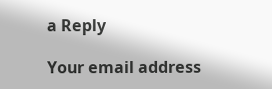a Reply

Your email address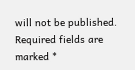will not be published. Required fields are marked *